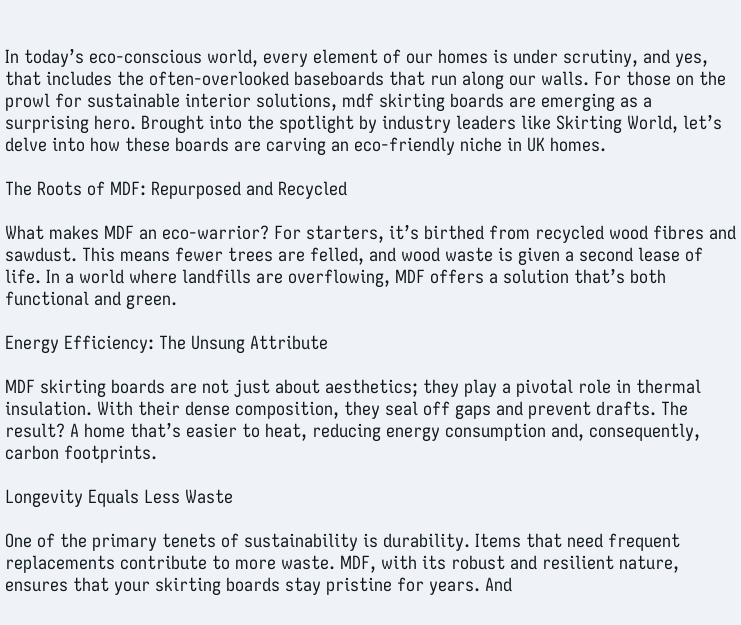In today’s eco-conscious world, every element of our homes is under scrutiny, and yes, that includes the often-overlooked baseboards that run along our walls. For those on the prowl for sustainable interior solutions, mdf skirting boards are emerging as a surprising hero. Brought into the spotlight by industry leaders like Skirting World, let’s delve into how these boards are carving an eco-friendly niche in UK homes.

The Roots of MDF: Repurposed and Recycled

What makes MDF an eco-warrior? For starters, it’s birthed from recycled wood fibres and sawdust. This means fewer trees are felled, and wood waste is given a second lease of life. In a world where landfills are overflowing, MDF offers a solution that’s both functional and green.

Energy Efficiency: The Unsung Attribute

MDF skirting boards are not just about aesthetics; they play a pivotal role in thermal insulation. With their dense composition, they seal off gaps and prevent drafts. The result? A home that’s easier to heat, reducing energy consumption and, consequently, carbon footprints.

Longevity Equals Less Waste

One of the primary tenets of sustainability is durability. Items that need frequent replacements contribute to more waste. MDF, with its robust and resilient nature, ensures that your skirting boards stay pristine for years. And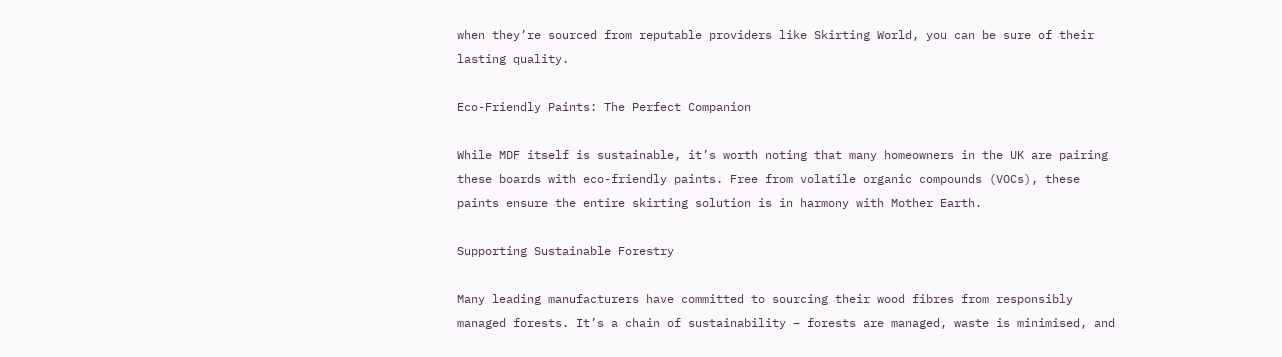when they’re sourced from reputable providers like Skirting World, you can be sure of their lasting quality.

Eco-Friendly Paints: The Perfect Companion

While MDF itself is sustainable, it’s worth noting that many homeowners in the UK are pairing these boards with eco-friendly paints. Free from volatile organic compounds (VOCs), these paints ensure the entire skirting solution is in harmony with Mother Earth.

Supporting Sustainable Forestry

Many leading manufacturers have committed to sourcing their wood fibres from responsibly managed forests. It’s a chain of sustainability – forests are managed, waste is minimised, and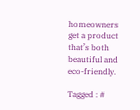homeowners get a product that’s both beautiful and eco-friendly.

Tagged : #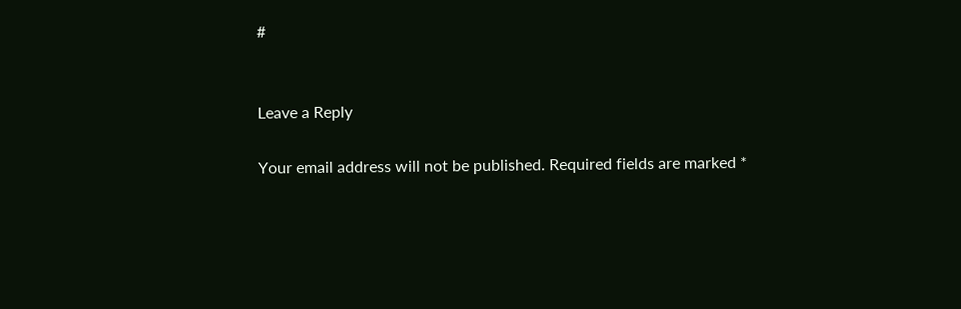#


Leave a Reply

Your email address will not be published. Required fields are marked *